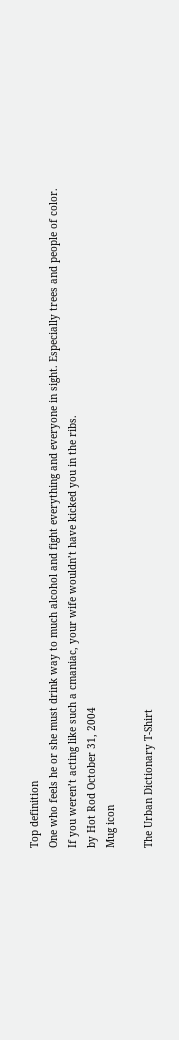Top definition
One who feels he or she must drink way to much alcohol and fight everything and everyone in sight. Especially trees and people of color.
If you weren’t acting like such a cmaniac, your wife wouldn’t have kicked you in the ribs.
by Hot Rod October 31, 2004
Mug icon

The Urban Dictionary T-Shirt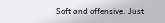Soft and offensive. Just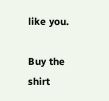like you.

Buy the shirt